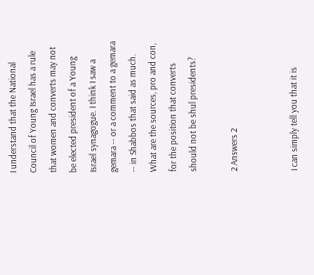I understand that the National Council of Young Israel has a rule that women and converts may not be elected president of a Young Israel synagogue. I think I saw a gemara -- or a comment to a gemara -- in Shabbos that said as much. What are the sources, pro and con, for the position that converts should not be shul presidents?

2 Answers 2


I can simply tell you that it is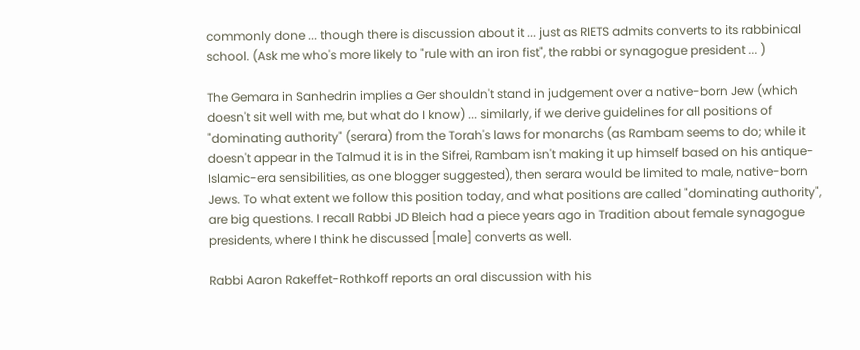commonly done ... though there is discussion about it ... just as RIETS admits converts to its rabbinical school. (Ask me who's more likely to "rule with an iron fist", the rabbi or synagogue president ... )

The Gemara in Sanhedrin implies a Ger shouldn't stand in judgement over a native-born Jew (which doesn't sit well with me, but what do I know) ... similarly, if we derive guidelines for all positions of "dominating authority" (serara) from the Torah's laws for monarchs (as Rambam seems to do; while it doesn't appear in the Talmud it is in the Sifrei, Rambam isn't making it up himself based on his antique-Islamic-era sensibilities, as one blogger suggested), then serara would be limited to male, native-born Jews. To what extent we follow this position today, and what positions are called "dominating authority", are big questions. I recall Rabbi JD Bleich had a piece years ago in Tradition about female synagogue presidents, where I think he discussed [male] converts as well.

Rabbi Aaron Rakeffet-Rothkoff reports an oral discussion with his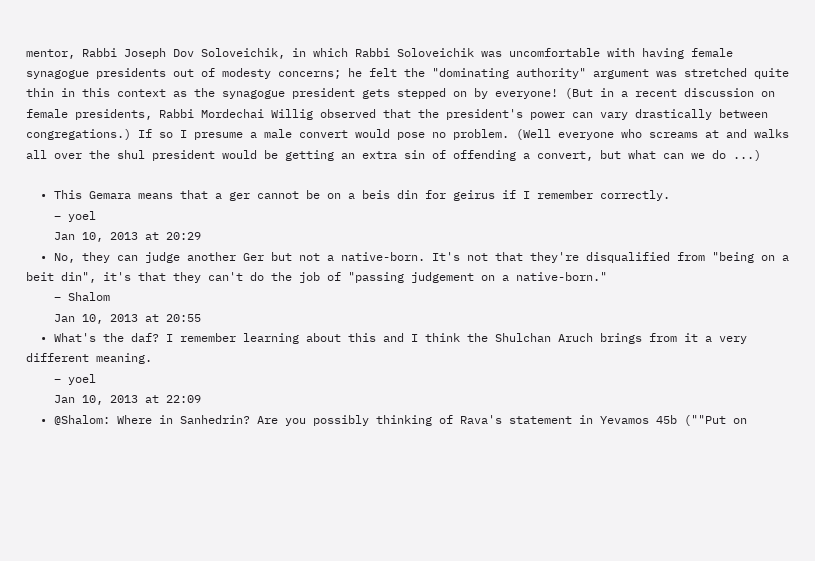mentor, Rabbi Joseph Dov Soloveichik, in which Rabbi Soloveichik was uncomfortable with having female synagogue presidents out of modesty concerns; he felt the "dominating authority" argument was stretched quite thin in this context as the synagogue president gets stepped on by everyone! (But in a recent discussion on female presidents, Rabbi Mordechai Willig observed that the president's power can vary drastically between congregations.) If so I presume a male convert would pose no problem. (Well everyone who screams at and walks all over the shul president would be getting an extra sin of offending a convert, but what can we do ...)

  • This Gemara means that a ger cannot be on a beis din for geirus if I remember correctly.
    – yoel
    Jan 10, 2013 at 20:29
  • No, they can judge another Ger but not a native-born. It's not that they're disqualified from "being on a beit din", it's that they can't do the job of "passing judgement on a native-born."
    – Shalom
    Jan 10, 2013 at 20:55
  • What's the daf? I remember learning about this and I think the Shulchan Aruch brings from it a very different meaning.
    – yoel
    Jan 10, 2013 at 22:09
  • @Shalom: Where in Sanhedrin? Are you possibly thinking of Rava's statement in Yevamos 45b (""Put on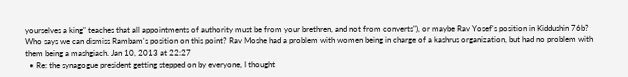yourselves a king" teaches that all appointments of authority must be from your brethren, and not from converts"), or maybe Rav Yosef's position in Kiddushin 76b? Who says we can dismiss Rambam's position on this point? Rav Moshe had a problem with women being in charge of a kashrus organization, but had no problem with them being a mashgiach. Jan 10, 2013 at 22:27
  • Re: the synagogue president getting stepped on by everyone, I thought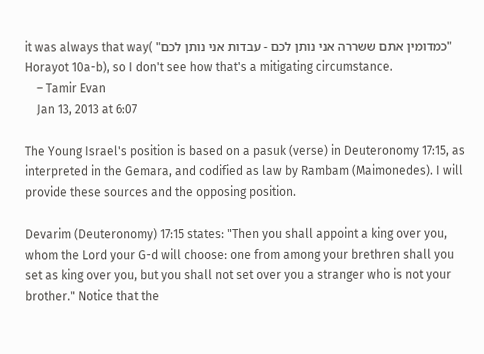it was always that way( "כמדומין אתם ששררה אני נותן לכם - עבדות אני נותן לכם" Horayot 10a-b), so I don't see how that's a mitigating circumstance.
    – Tamir Evan
    Jan 13, 2013 at 6:07

The Young Israel's position is based on a pasuk (verse) in Deuteronomy 17:15, as interpreted in the Gemara, and codified as law by Rambam (Maimonedes). I will provide these sources and the opposing position.

Devarim (Deuteronomy) 17:15 states: "Then you shall appoint a king over you, whom the Lord your G-d will choose: one from among your brethren shall you set as king over you, but you shall not set over you a stranger who is not your brother." Notice that the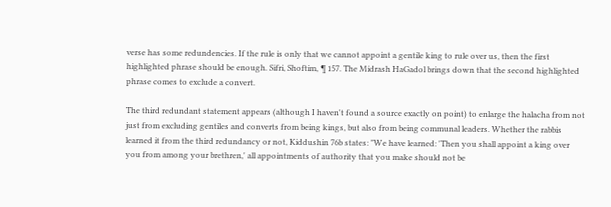verse has some redundencies. If the rule is only that we cannot appoint a gentile king to rule over us, then the first highlighted phrase should be enough. Sifri, Shoftim, ¶ 157. The Midrash HaGadol brings down that the second highlighted phrase comes to exclude a convert.

The third redundant statement appears (although I haven't found a source exactly on point) to enlarge the halacha from not just from excluding gentiles and converts from being kings, but also from being communal leaders. Whether the rabbis learned it from the third redundancy or not, Kiddushin 76b states: "We have learned: 'Then you shall appoint a king over you from among your brethren,' all appointments of authority that you make should not be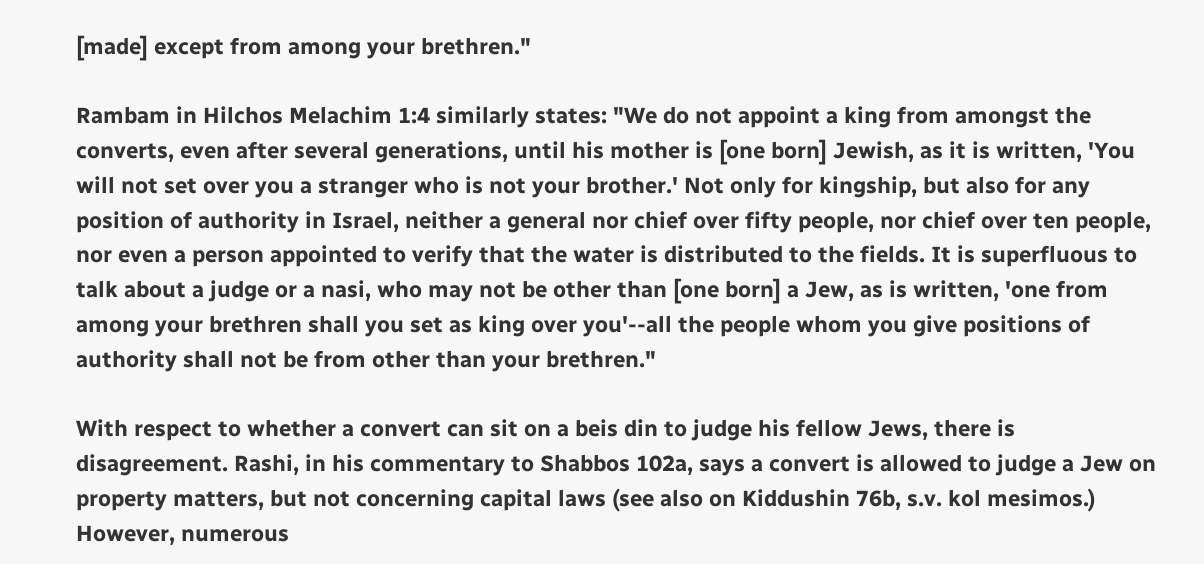[made] except from among your brethren."

Rambam in Hilchos Melachim 1:4 similarly states: "We do not appoint a king from amongst the converts, even after several generations, until his mother is [one born] Jewish, as it is written, 'You will not set over you a stranger who is not your brother.' Not only for kingship, but also for any position of authority in Israel, neither a general nor chief over fifty people, nor chief over ten people, nor even a person appointed to verify that the water is distributed to the fields. It is superfluous to talk about a judge or a nasi, who may not be other than [one born] a Jew, as is written, 'one from among your brethren shall you set as king over you'--all the people whom you give positions of authority shall not be from other than your brethren."

With respect to whether a convert can sit on a beis din to judge his fellow Jews, there is disagreement. Rashi, in his commentary to Shabbos 102a, says a convert is allowed to judge a Jew on property matters, but not concerning capital laws (see also on Kiddushin 76b, s.v. kol mesimos.) However, numerous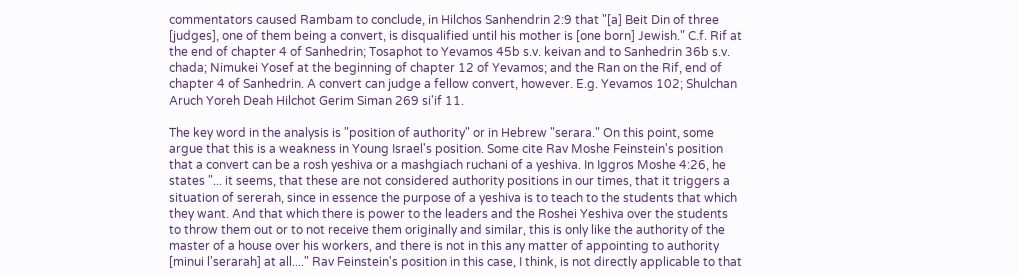commentators caused Rambam to conclude, in Hilchos Sanhendrin 2:9 that "[a] Beit Din of three [judges], one of them being a convert, is disqualified until his mother is [one born] Jewish." C.f. Rif at the end of chapter 4 of Sanhedrin; Tosaphot to Yevamos 45b s.v. keivan and to Sanhedrin 36b s.v. chada; Nimukei Yosef at the beginning of chapter 12 of Yevamos; and the Ran on the Rif, end of chapter 4 of Sanhedrin. A convert can judge a fellow convert, however. E.g. Yevamos 102; Shulchan Aruch Yoreh Deah Hilchot Gerim Siman 269 si'if 11.

The key word in the analysis is "position of authority" or in Hebrew "serara." On this point, some argue that this is a weakness in Young Israel's position. Some cite Rav Moshe Feinstein's position that a convert can be a rosh yeshiva or a mashgiach ruchani of a yeshiva. In Iggros Moshe 4:26, he states "... it seems, that these are not considered authority positions in our times, that it triggers a situation of sererah, since in essence the purpose of a yeshiva is to teach to the students that which they want. And that which there is power to the leaders and the Roshei Yeshiva over the students to throw them out or to not receive them originally and similar, this is only like the authority of the master of a house over his workers, and there is not in this any matter of appointing to authority [minui l'serarah] at all...." Rav Feinstein's position in this case, I think, is not directly applicable to that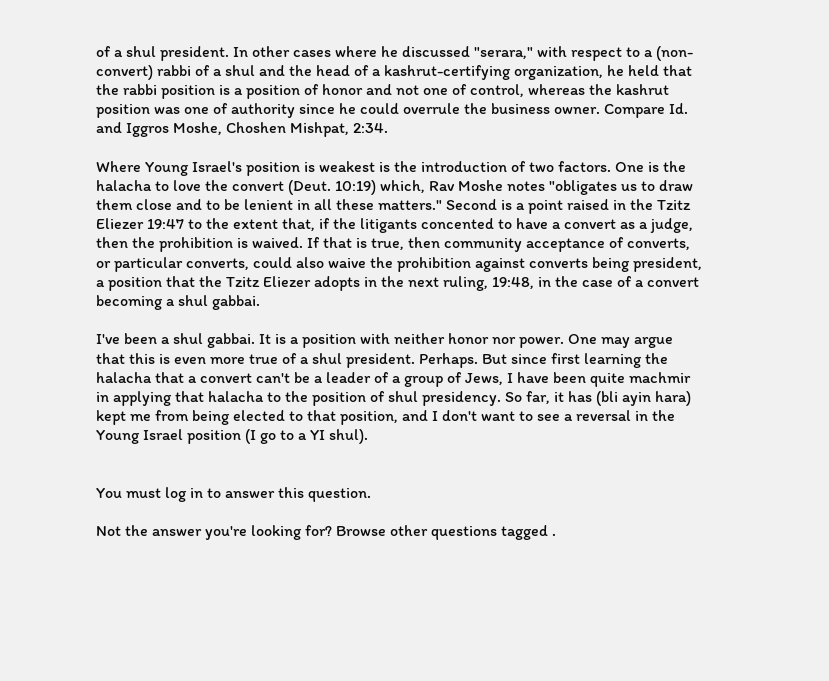of a shul president. In other cases where he discussed "serara," with respect to a (non-convert) rabbi of a shul and the head of a kashrut-certifying organization, he held that the rabbi position is a position of honor and not one of control, whereas the kashrut position was one of authority since he could overrule the business owner. Compare Id. and Iggros Moshe, Choshen Mishpat, 2:34.

Where Young Israel's position is weakest is the introduction of two factors. One is the halacha to love the convert (Deut. 10:19) which, Rav Moshe notes "obligates us to draw them close and to be lenient in all these matters." Second is a point raised in the Tzitz Eliezer 19:47 to the extent that, if the litigants concented to have a convert as a judge, then the prohibition is waived. If that is true, then community acceptance of converts, or particular converts, could also waive the prohibition against converts being president, a position that the Tzitz Eliezer adopts in the next ruling, 19:48, in the case of a convert becoming a shul gabbai.

I've been a shul gabbai. It is a position with neither honor nor power. One may argue that this is even more true of a shul president. Perhaps. But since first learning the halacha that a convert can't be a leader of a group of Jews, I have been quite machmir in applying that halacha to the position of shul presidency. So far, it has (bli ayin hara) kept me from being elected to that position, and I don't want to see a reversal in the Young Israel position (I go to a YI shul).


You must log in to answer this question.

Not the answer you're looking for? Browse other questions tagged .